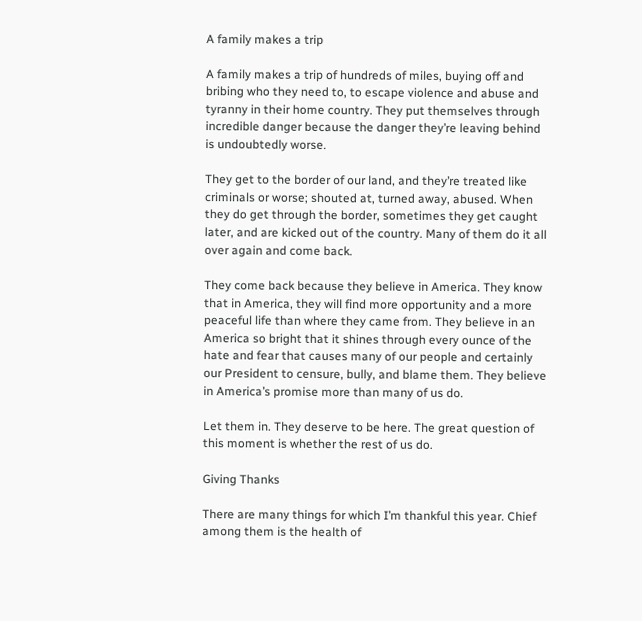A family makes a trip

A family makes a trip of hundreds of miles, buying off and bribing who they need to, to escape violence and abuse and tyranny in their home country. They put themselves through incredible danger because the danger they’re leaving behind is undoubtedly worse.

They get to the border of our land, and they’re treated like criminals or worse; shouted at, turned away, abused. When they do get through the border, sometimes they get caught later, and are kicked out of the country. Many of them do it all over again and come back.

They come back because they believe in America. They know that in America, they will find more opportunity and a more peaceful life than where they came from. They believe in an America so bright that it shines through every ounce of the hate and fear that causes many of our people and certainly our President to censure, bully, and blame them. They believe in America’s promise more than many of us do.

Let them in. They deserve to be here. The great question of this moment is whether the rest of us do.

Giving Thanks

There are many things for which I’m thankful this year. Chief among them is the health of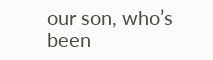our son, who’s been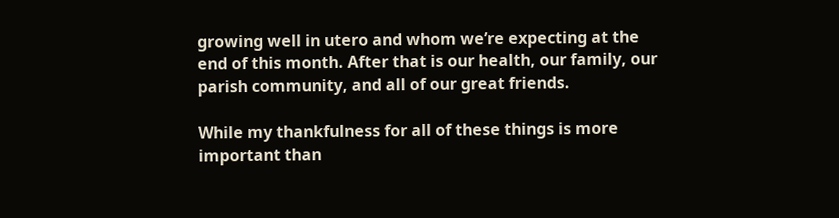growing well in utero and whom we’re expecting at the end of this month. After that is our health, our family, our parish community, and all of our great friends.

While my thankfulness for all of these things is more important than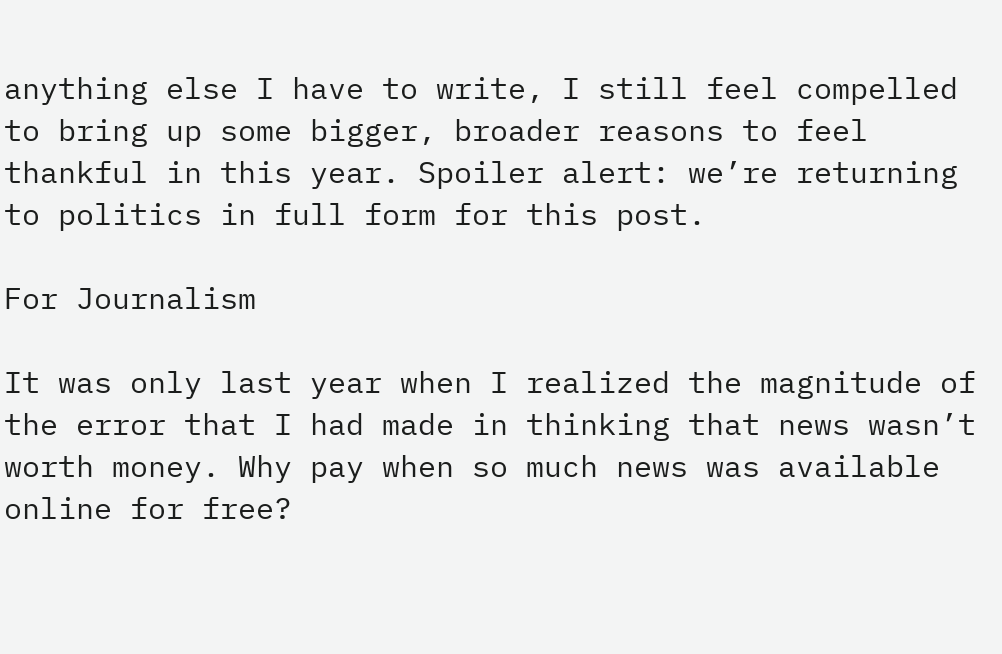anything else I have to write, I still feel compelled to bring up some bigger, broader reasons to feel thankful in this year. Spoiler alert: we’re returning to politics in full form for this post.

For Journalism

It was only last year when I realized the magnitude of the error that I had made in thinking that news wasn’t worth money. Why pay when so much news was available online for free?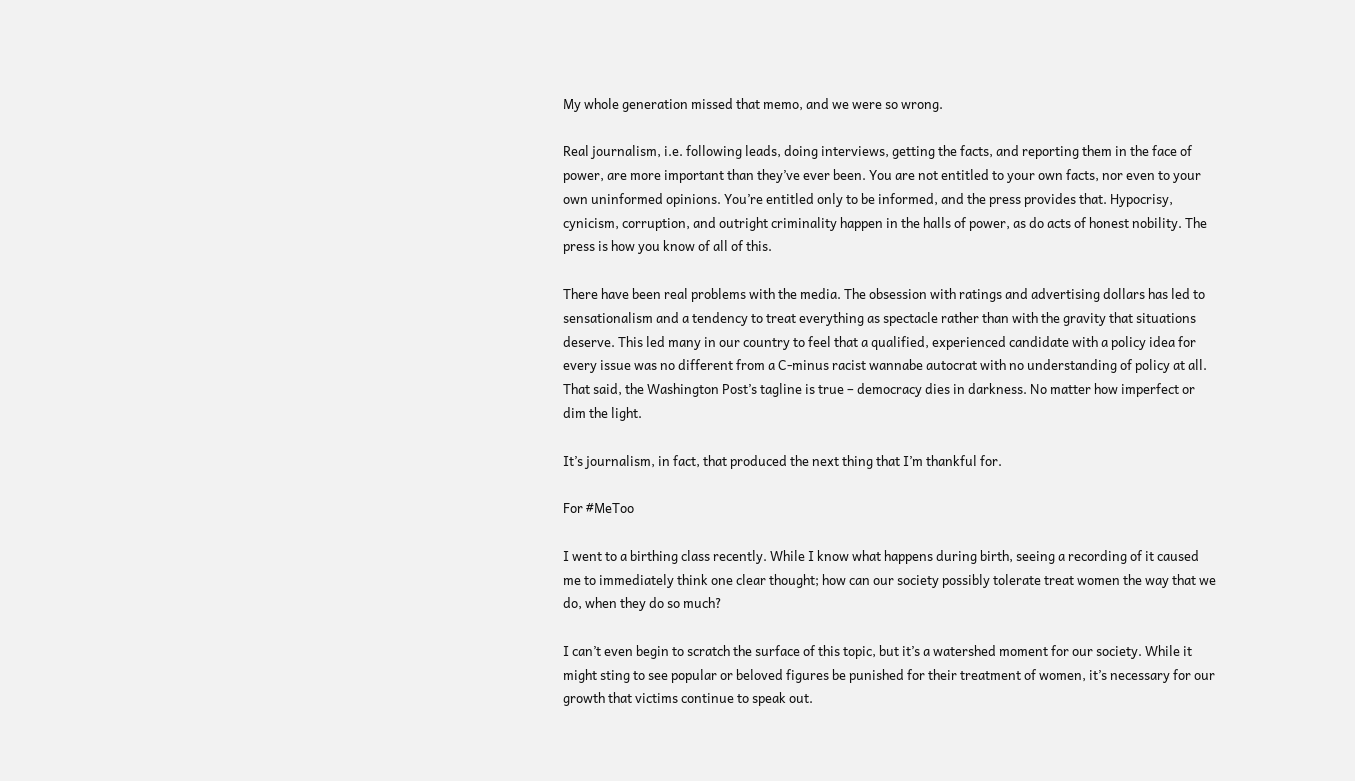My whole generation missed that memo, and we were so wrong.

Real journalism, i.e. following leads, doing interviews, getting the facts, and reporting them in the face of power, are more important than they’ve ever been. You are not entitled to your own facts, nor even to your own uninformed opinions. You’re entitled only to be informed, and the press provides that. Hypocrisy, cynicism, corruption, and outright criminality happen in the halls of power, as do acts of honest nobility. The press is how you know of all of this.

There have been real problems with the media. The obsession with ratings and advertising dollars has led to sensationalism and a tendency to treat everything as spectacle rather than with the gravity that situations deserve. This led many in our country to feel that a qualified, experienced candidate with a policy idea for every issue was no different from a C-minus racist wannabe autocrat with no understanding of policy at all. That said, the Washington Post’s tagline is true – democracy dies in darkness. No matter how imperfect or dim the light.

It’s journalism, in fact, that produced the next thing that I’m thankful for.

For #MeToo

I went to a birthing class recently. While I know what happens during birth, seeing a recording of it caused me to immediately think one clear thought; how can our society possibly tolerate treat women the way that we do, when they do so much?

I can’t even begin to scratch the surface of this topic, but it’s a watershed moment for our society. While it might sting to see popular or beloved figures be punished for their treatment of women, it’s necessary for our growth that victims continue to speak out.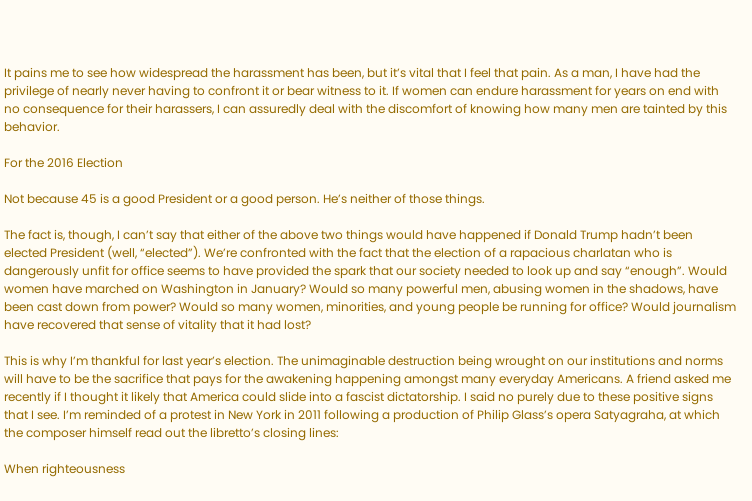It pains me to see how widespread the harassment has been, but it’s vital that I feel that pain. As a man, I have had the privilege of nearly never having to confront it or bear witness to it. If women can endure harassment for years on end with no consequence for their harassers, I can assuredly deal with the discomfort of knowing how many men are tainted by this behavior.

For the 2016 Election

Not because 45 is a good President or a good person. He’s neither of those things.

The fact is, though, I can’t say that either of the above two things would have happened if Donald Trump hadn’t been elected President (well, “elected”). We’re confronted with the fact that the election of a rapacious charlatan who is dangerously unfit for office seems to have provided the spark that our society needed to look up and say “enough”. Would women have marched on Washington in January? Would so many powerful men, abusing women in the shadows, have been cast down from power? Would so many women, minorities, and young people be running for office? Would journalism have recovered that sense of vitality that it had lost?

This is why I’m thankful for last year’s election. The unimaginable destruction being wrought on our institutions and norms will have to be the sacrifice that pays for the awakening happening amongst many everyday Americans. A friend asked me recently if I thought it likely that America could slide into a fascist dictatorship. I said no purely due to these positive signs that I see. I’m reminded of a protest in New York in 2011 following a production of Philip Glass’s opera Satyagraha, at which the composer himself read out the libretto’s closing lines:

When righteousness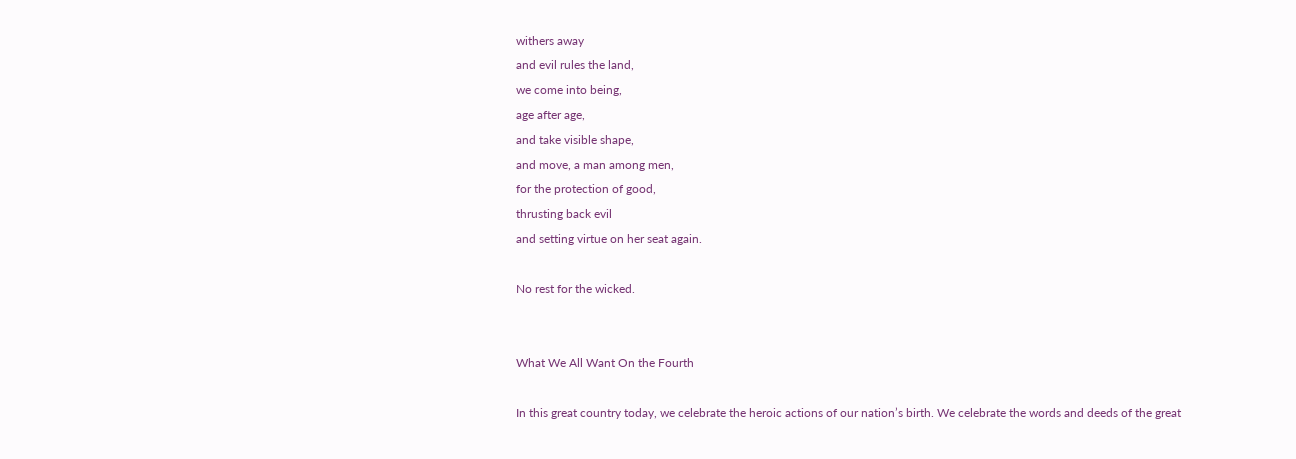withers away
and evil rules the land,
we come into being,
age after age,
and take visible shape,
and move, a man among men,
for the protection of good,
thrusting back evil
and setting virtue on her seat again.

No rest for the wicked.


What We All Want On the Fourth

In this great country today, we celebrate the heroic actions of our nation’s birth. We celebrate the words and deeds of the great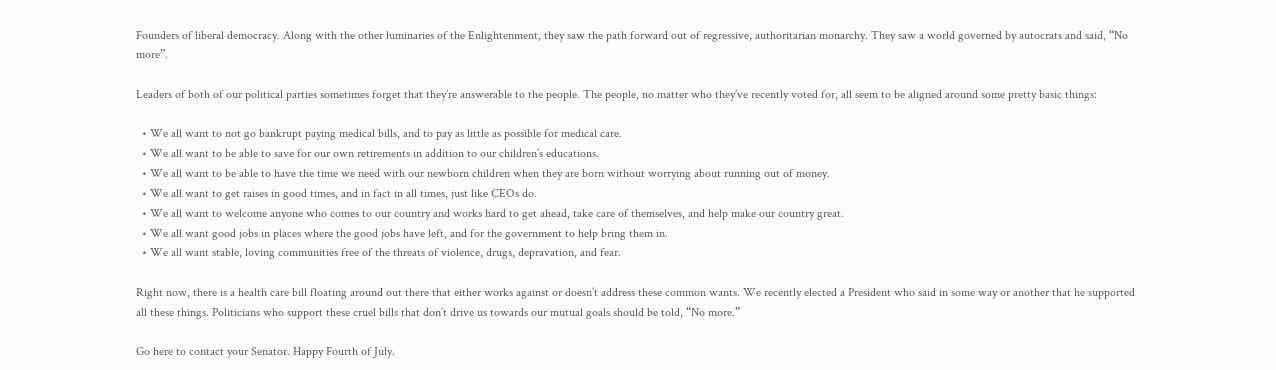Founders of liberal democracy. Along with the other luminaries of the Enlightenment, they saw the path forward out of regressive, authoritarian monarchy. They saw a world governed by autocrats and said, “No more”.

Leaders of both of our political parties sometimes forget that they’re answerable to the people. The people, no matter who they’ve recently voted for, all seem to be aligned around some pretty basic things:

  • We all want to not go bankrupt paying medical bills, and to pay as little as possible for medical care.
  • We all want to be able to save for our own retirements in addition to our children’s educations.
  • We all want to be able to have the time we need with our newborn children when they are born without worrying about running out of money.
  • We all want to get raises in good times, and in fact in all times, just like CEOs do.
  • We all want to welcome anyone who comes to our country and works hard to get ahead, take care of themselves, and help make our country great.
  • We all want good jobs in places where the good jobs have left, and for the government to help bring them in.
  • We all want stable, loving communities free of the threats of violence, drugs, depravation, and fear.

Right now, there is a health care bill floating around out there that either works against or doesn’t address these common wants. We recently elected a President who said in some way or another that he supported all these things. Politicians who support these cruel bills that don’t drive us towards our mutual goals should be told, “No more.”

Go here to contact your Senator. Happy Fourth of July.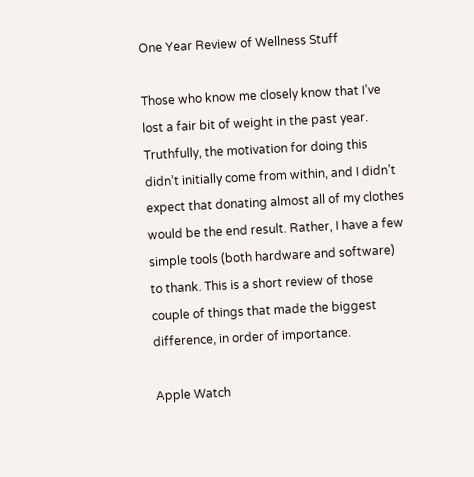One Year Review of Wellness Stuff

Those who know me closely know that I’ve lost a fair bit of weight in the past year. Truthfully, the motivation for doing this didn’t initially come from within, and I didn’t expect that donating almost all of my clothes would be the end result. Rather, I have a few simple tools (both hardware and software) to thank. This is a short review of those couple of things that made the biggest difference, in order of importance.

Apple Watch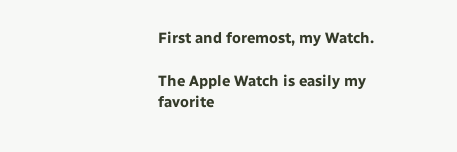First and foremost, my Watch.

The Apple Watch is easily my favorite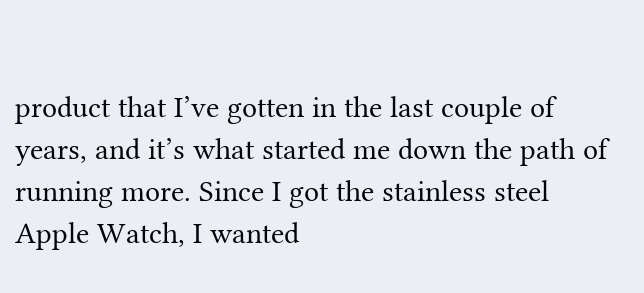product that I’ve gotten in the last couple of years, and it’s what started me down the path of running more. Since I got the stainless steel Apple Watch, I wanted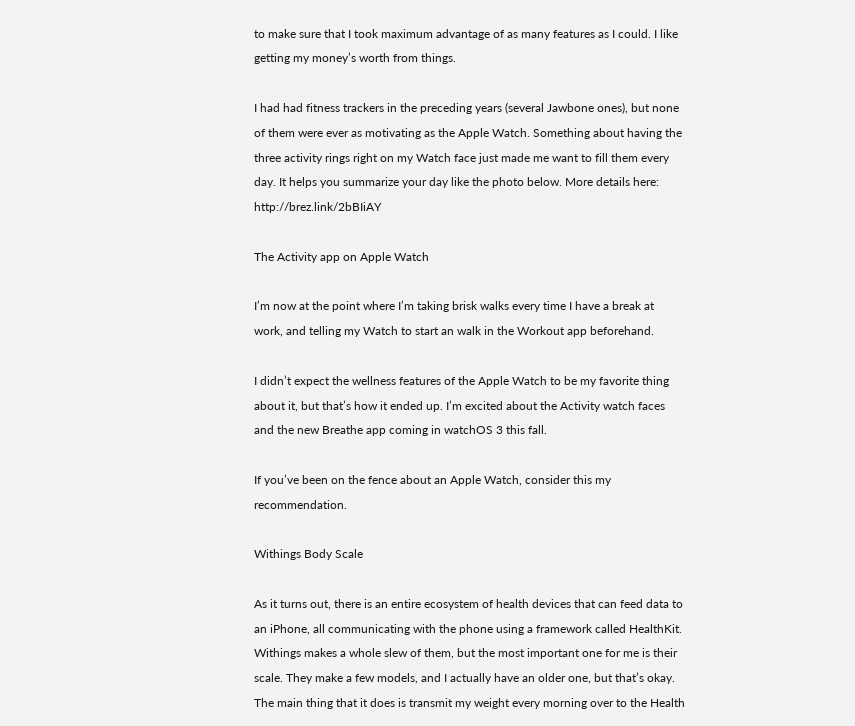to make sure that I took maximum advantage of as many features as I could. I like getting my money’s worth from things.

I had had fitness trackers in the preceding years (several Jawbone ones), but none of them were ever as motivating as the Apple Watch. Something about having the three activity rings right on my Watch face just made me want to fill them every day. It helps you summarize your day like the photo below. More details here: http://brez.link/2bBIiAY

The Activity app on Apple Watch

I’m now at the point where I’m taking brisk walks every time I have a break at work, and telling my Watch to start an walk in the Workout app beforehand.

I didn’t expect the wellness features of the Apple Watch to be my favorite thing about it, but that’s how it ended up. I’m excited about the Activity watch faces and the new Breathe app coming in watchOS 3 this fall.

If you’ve been on the fence about an Apple Watch, consider this my recommendation.

Withings Body Scale

As it turns out, there is an entire ecosystem of health devices that can feed data to an iPhone, all communicating with the phone using a framework called HealthKit. Withings makes a whole slew of them, but the most important one for me is their scale. They make a few models, and I actually have an older one, but that’s okay. The main thing that it does is transmit my weight every morning over to the Health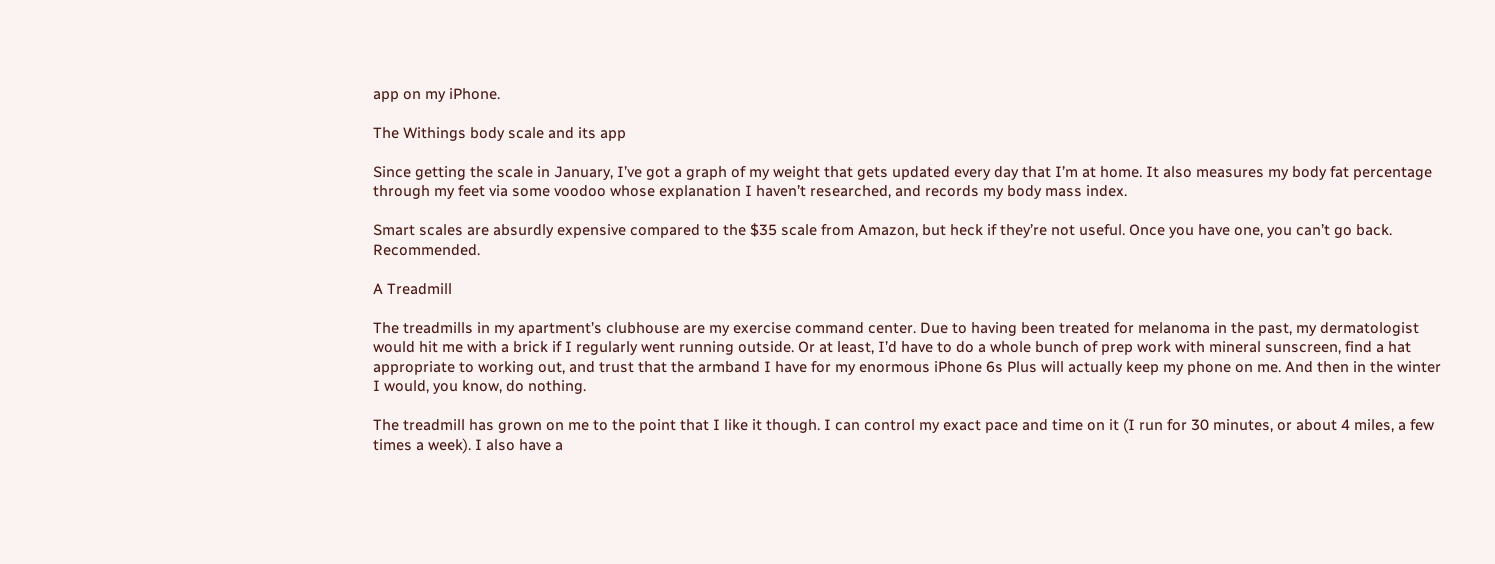app on my iPhone.

The Withings body scale and its app

Since getting the scale in January, I’ve got a graph of my weight that gets updated every day that I’m at home. It also measures my body fat percentage through my feet via some voodoo whose explanation I haven’t researched, and records my body mass index.

Smart scales are absurdly expensive compared to the $35 scale from Amazon, but heck if they’re not useful. Once you have one, you can’t go back. Recommended.

A Treadmill

The treadmills in my apartment’s clubhouse are my exercise command center. Due to having been treated for melanoma in the past, my dermatologist would hit me with a brick if I regularly went running outside. Or at least, I’d have to do a whole bunch of prep work with mineral sunscreen, find a hat appropriate to working out, and trust that the armband I have for my enormous iPhone 6s Plus will actually keep my phone on me. And then in the winter I would, you know, do nothing.

The treadmill has grown on me to the point that I like it though. I can control my exact pace and time on it (I run for 30 minutes, or about 4 miles, a few times a week). I also have a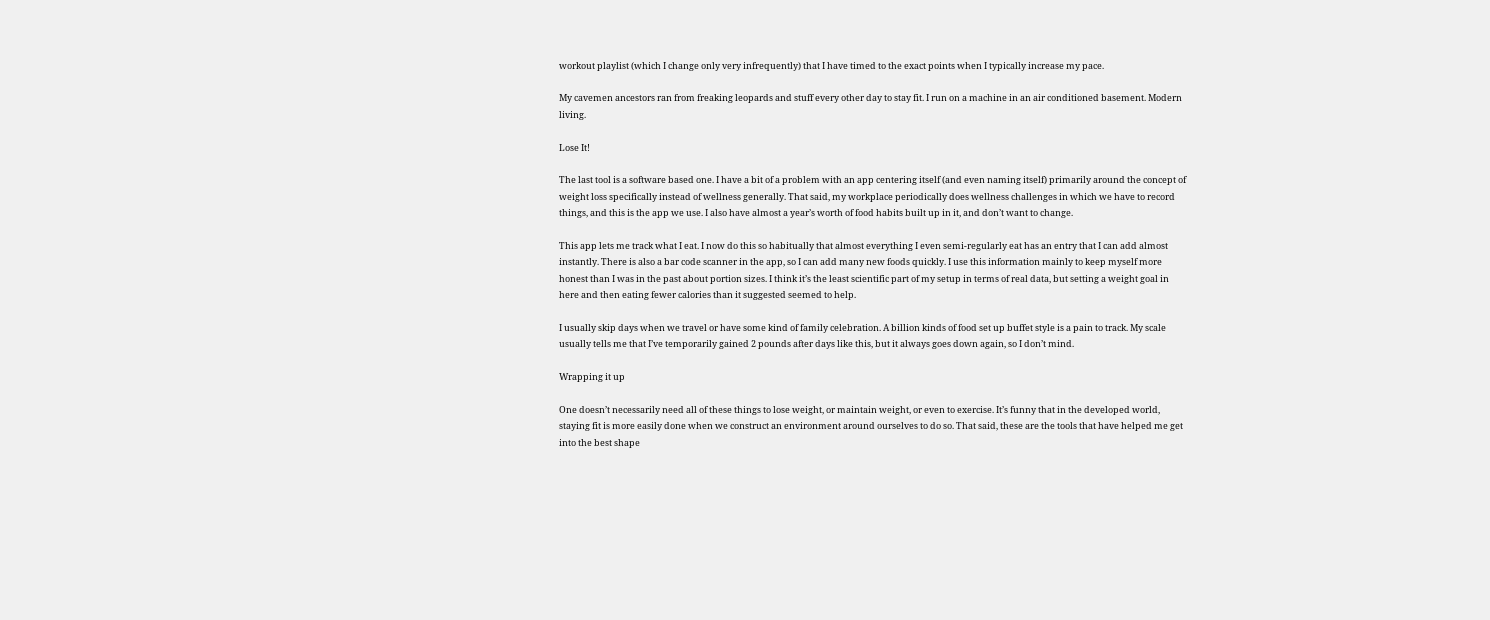workout playlist (which I change only very infrequently) that I have timed to the exact points when I typically increase my pace.

My cavemen ancestors ran from freaking leopards and stuff every other day to stay fit. I run on a machine in an air conditioned basement. Modern living.

Lose It!

The last tool is a software based one. I have a bit of a problem with an app centering itself (and even naming itself) primarily around the concept of weight loss specifically instead of wellness generally. That said, my workplace periodically does wellness challenges in which we have to record things, and this is the app we use. I also have almost a year’s worth of food habits built up in it, and don’t want to change.

This app lets me track what I eat. I now do this so habitually that almost everything I even semi-regularly eat has an entry that I can add almost instantly. There is also a bar code scanner in the app, so I can add many new foods quickly. I use this information mainly to keep myself more honest than I was in the past about portion sizes. I think it’s the least scientific part of my setup in terms of real data, but setting a weight goal in here and then eating fewer calories than it suggested seemed to help.

I usually skip days when we travel or have some kind of family celebration. A billion kinds of food set up buffet style is a pain to track. My scale usually tells me that I’ve temporarily gained 2 pounds after days like this, but it always goes down again, so I don’t mind.

Wrapping it up

One doesn’t necessarily need all of these things to lose weight, or maintain weight, or even to exercise. It’s funny that in the developed world, staying fit is more easily done when we construct an environment around ourselves to do so. That said, these are the tools that have helped me get into the best shape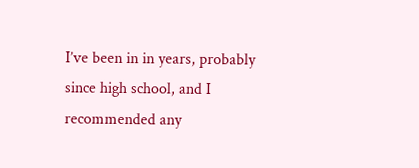I’ve been in in years, probably since high school, and I recommended any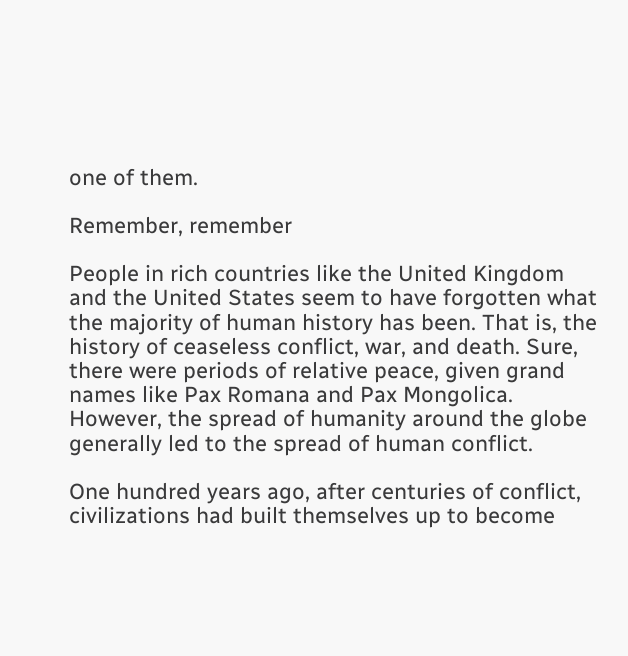one of them.

Remember, remember

People in rich countries like the United Kingdom and the United States seem to have forgotten what the majority of human history has been. That is, the history of ceaseless conflict, war, and death. Sure, there were periods of relative peace, given grand names like Pax Romana and Pax Mongolica. However, the spread of humanity around the globe generally led to the spread of human conflict.

One hundred years ago, after centuries of conflict, civilizations had built themselves up to become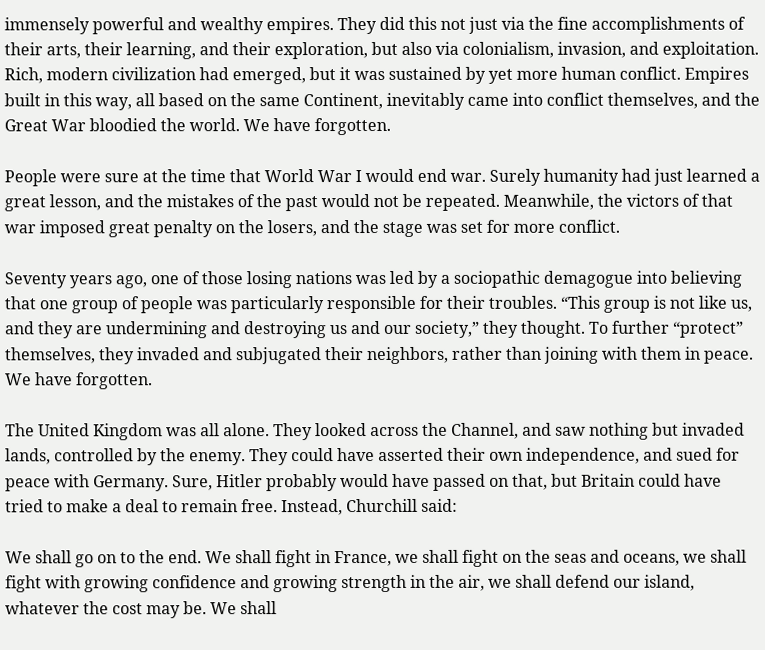immensely powerful and wealthy empires. They did this not just via the fine accomplishments of their arts, their learning, and their exploration, but also via colonialism, invasion, and exploitation. Rich, modern civilization had emerged, but it was sustained by yet more human conflict. Empires built in this way, all based on the same Continent, inevitably came into conflict themselves, and the Great War bloodied the world. We have forgotten.

People were sure at the time that World War I would end war. Surely humanity had just learned a great lesson, and the mistakes of the past would not be repeated. Meanwhile, the victors of that war imposed great penalty on the losers, and the stage was set for more conflict.

Seventy years ago, one of those losing nations was led by a sociopathic demagogue into believing that one group of people was particularly responsible for their troubles. “This group is not like us, and they are undermining and destroying us and our society,” they thought. To further “protect” themselves, they invaded and subjugated their neighbors, rather than joining with them in peace. We have forgotten.

The United Kingdom was all alone. They looked across the Channel, and saw nothing but invaded lands, controlled by the enemy. They could have asserted their own independence, and sued for peace with Germany. Sure, Hitler probably would have passed on that, but Britain could have tried to make a deal to remain free. Instead, Churchill said:

We shall go on to the end. We shall fight in France, we shall fight on the seas and oceans, we shall fight with growing confidence and growing strength in the air, we shall defend our island, whatever the cost may be. We shall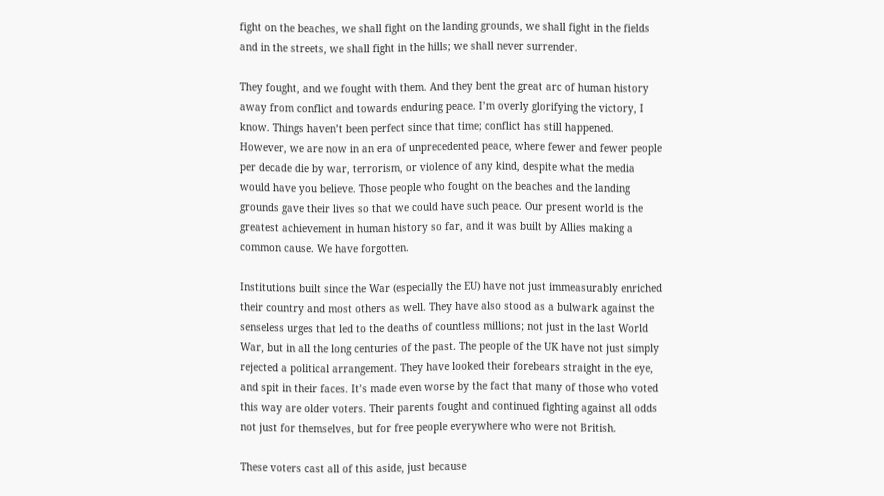fight on the beaches, we shall fight on the landing grounds, we shall fight in the fields and in the streets, we shall fight in the hills; we shall never surrender.

They fought, and we fought with them. And they bent the great arc of human history away from conflict and towards enduring peace. I’m overly glorifying the victory, I know. Things haven’t been perfect since that time; conflict has still happened. However, we are now in an era of unprecedented peace, where fewer and fewer people per decade die by war, terrorism, or violence of any kind, despite what the media would have you believe. Those people who fought on the beaches and the landing grounds gave their lives so that we could have such peace. Our present world is the greatest achievement in human history so far, and it was built by Allies making a common cause. We have forgotten.

Institutions built since the War (especially the EU) have not just immeasurably enriched their country and most others as well. They have also stood as a bulwark against the senseless urges that led to the deaths of countless millions; not just in the last World War, but in all the long centuries of the past. The people of the UK have not just simply rejected a political arrangement. They have looked their forebears straight in the eye, and spit in their faces. It’s made even worse by the fact that many of those who voted this way are older voters. Their parents fought and continued fighting against all odds not just for themselves, but for free people everywhere who were not British.

These voters cast all of this aside, just because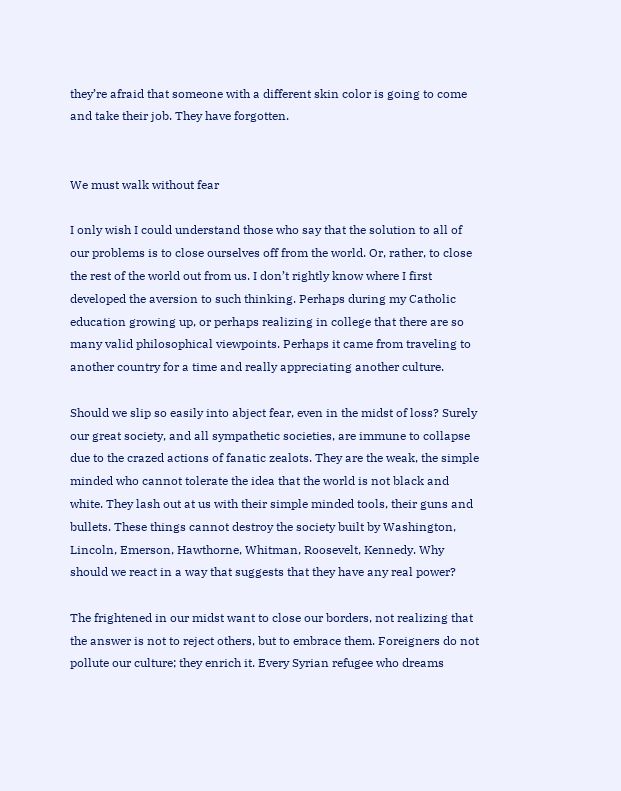they’re afraid that someone with a different skin color is going to come and take their job. They have forgotten.


We must walk without fear

I only wish I could understand those who say that the solution to all of our problems is to close ourselves off from the world. Or, rather, to close the rest of the world out from us. I don’t rightly know where I first developed the aversion to such thinking. Perhaps during my Catholic education growing up, or perhaps realizing in college that there are so many valid philosophical viewpoints. Perhaps it came from traveling to another country for a time and really appreciating another culture.

Should we slip so easily into abject fear, even in the midst of loss? Surely our great society, and all sympathetic societies, are immune to collapse due to the crazed actions of fanatic zealots. They are the weak, the simple minded who cannot tolerate the idea that the world is not black and white. They lash out at us with their simple minded tools, their guns and bullets. These things cannot destroy the society built by Washington, Lincoln, Emerson, Hawthorne, Whitman, Roosevelt, Kennedy. Why should we react in a way that suggests that they have any real power?

The frightened in our midst want to close our borders, not realizing that the answer is not to reject others, but to embrace them. Foreigners do not pollute our culture; they enrich it. Every Syrian refugee who dreams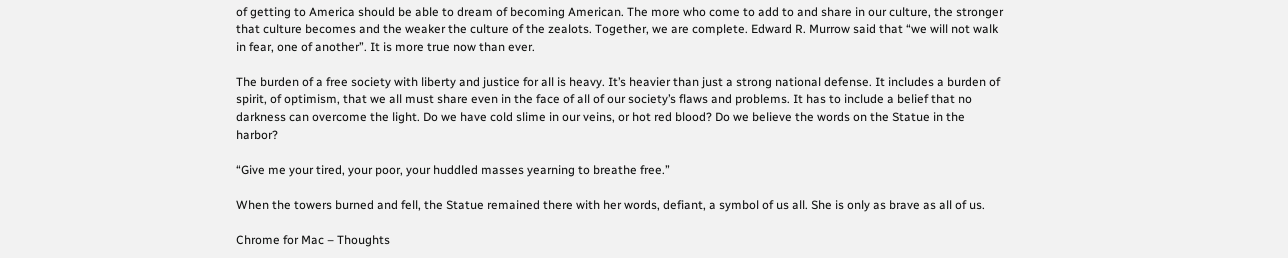of getting to America should be able to dream of becoming American. The more who come to add to and share in our culture, the stronger that culture becomes and the weaker the culture of the zealots. Together, we are complete. Edward R. Murrow said that “we will not walk in fear, one of another”. It is more true now than ever.

The burden of a free society with liberty and justice for all is heavy. It’s heavier than just a strong national defense. It includes a burden of spirit, of optimism, that we all must share even in the face of all of our society’s flaws and problems. It has to include a belief that no darkness can overcome the light. Do we have cold slime in our veins, or hot red blood? Do we believe the words on the Statue in the harbor?

“Give me your tired, your poor, your huddled masses yearning to breathe free.”

When the towers burned and fell, the Statue remained there with her words, defiant, a symbol of us all. She is only as brave as all of us.

Chrome for Mac – Thoughts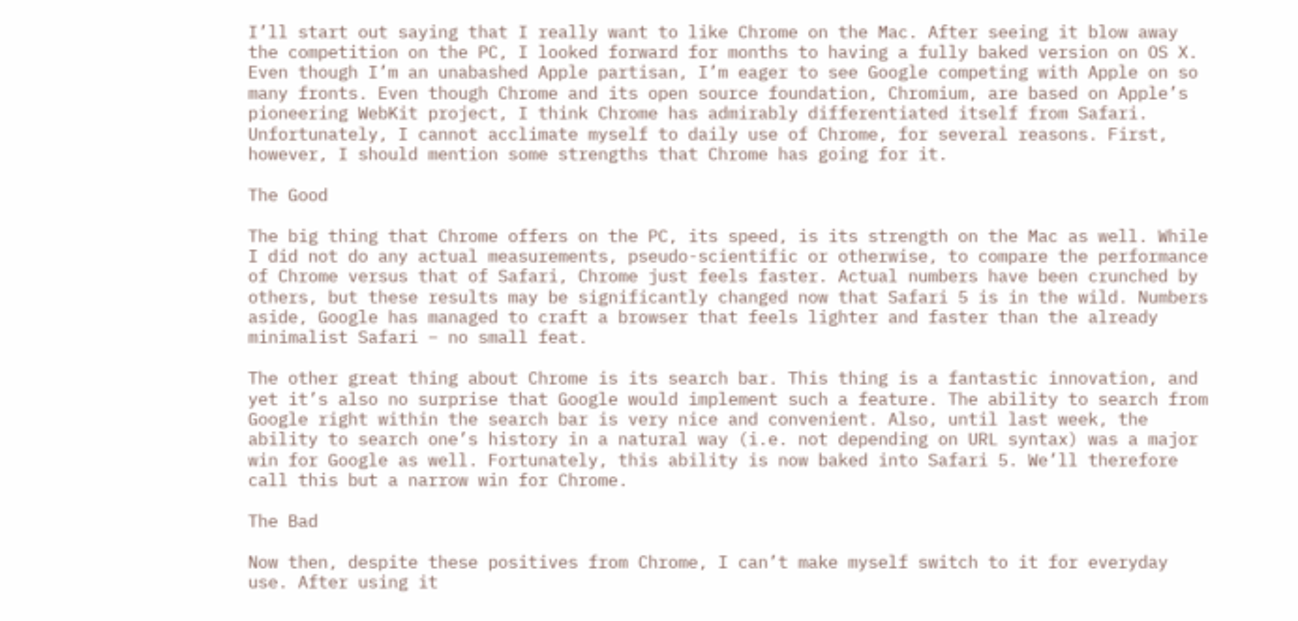I’ll start out saying that I really want to like Chrome on the Mac. After seeing it blow away the competition on the PC, I looked forward for months to having a fully baked version on OS X. Even though I’m an unabashed Apple partisan, I’m eager to see Google competing with Apple on so many fronts. Even though Chrome and its open source foundation, Chromium, are based on Apple’s pioneering WebKit project, I think Chrome has admirably differentiated itself from Safari. Unfortunately, I cannot acclimate myself to daily use of Chrome, for several reasons. First, however, I should mention some strengths that Chrome has going for it.

The Good

The big thing that Chrome offers on the PC, its speed, is its strength on the Mac as well. While I did not do any actual measurements, pseudo-scientific or otherwise, to compare the performance of Chrome versus that of Safari, Chrome just feels faster. Actual numbers have been crunched by others, but these results may be significantly changed now that Safari 5 is in the wild. Numbers aside, Google has managed to craft a browser that feels lighter and faster than the already minimalist Safari – no small feat.

The other great thing about Chrome is its search bar. This thing is a fantastic innovation, and yet it’s also no surprise that Google would implement such a feature. The ability to search from Google right within the search bar is very nice and convenient. Also, until last week, the ability to search one’s history in a natural way (i.e. not depending on URL syntax) was a major win for Google as well. Fortunately, this ability is now baked into Safari 5. We’ll therefore call this but a narrow win for Chrome.

The Bad

Now then, despite these positives from Chrome, I can’t make myself switch to it for everyday use. After using it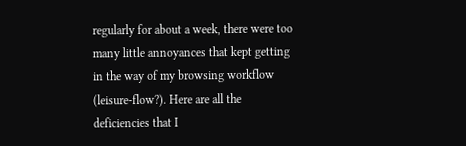regularly for about a week, there were too many little annoyances that kept getting in the way of my browsing workflow (leisure-flow?). Here are all the deficiencies that I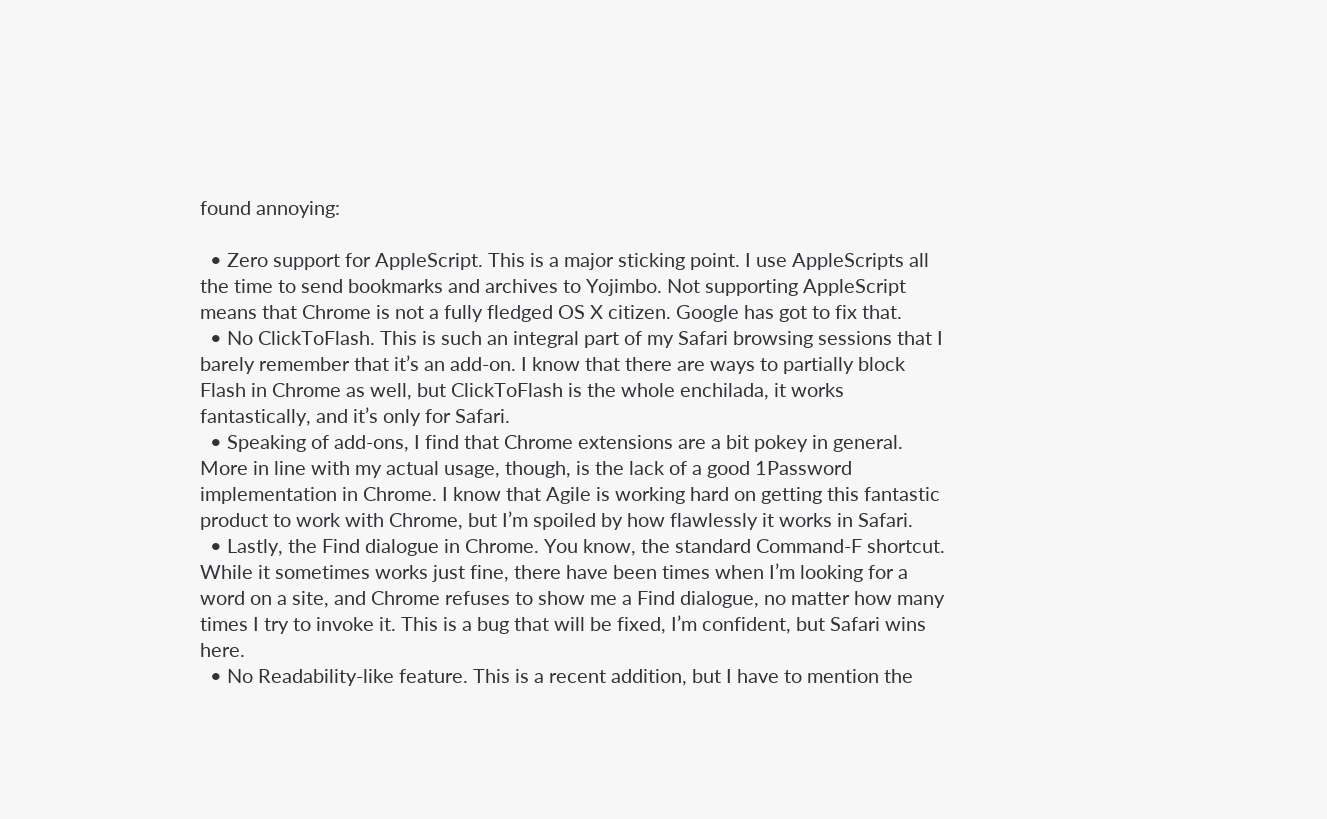found annoying:

  • Zero support for AppleScript. This is a major sticking point. I use AppleScripts all the time to send bookmarks and archives to Yojimbo. Not supporting AppleScript means that Chrome is not a fully fledged OS X citizen. Google has got to fix that.
  • No ClickToFlash. This is such an integral part of my Safari browsing sessions that I barely remember that it’s an add-on. I know that there are ways to partially block Flash in Chrome as well, but ClickToFlash is the whole enchilada, it works fantastically, and it’s only for Safari.
  • Speaking of add-ons, I find that Chrome extensions are a bit pokey in general. More in line with my actual usage, though, is the lack of a good 1Password implementation in Chrome. I know that Agile is working hard on getting this fantastic product to work with Chrome, but I’m spoiled by how flawlessly it works in Safari.
  • Lastly, the Find dialogue in Chrome. You know, the standard Command-F shortcut. While it sometimes works just fine, there have been times when I’m looking for a word on a site, and Chrome refuses to show me a Find dialogue, no matter how many times I try to invoke it. This is a bug that will be fixed, I’m confident, but Safari wins here.
  • No Readability-like feature. This is a recent addition, but I have to mention the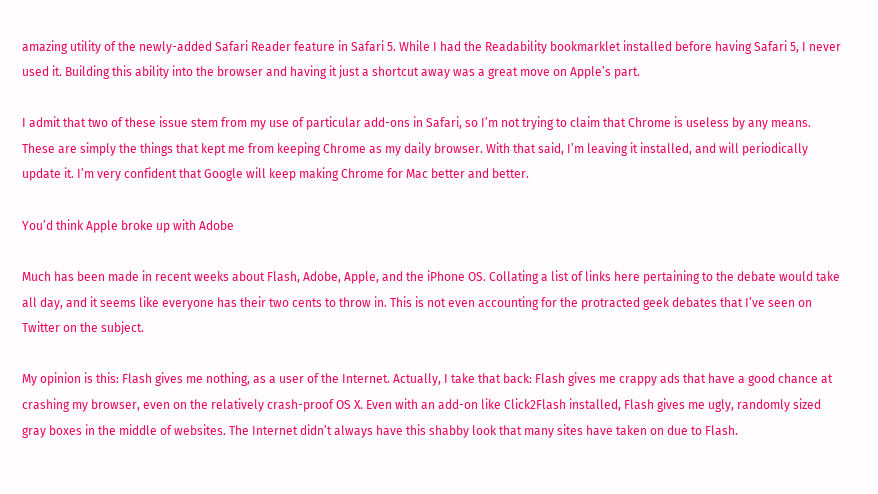amazing utility of the newly-added Safari Reader feature in Safari 5. While I had the Readability bookmarklet installed before having Safari 5, I never used it. Building this ability into the browser and having it just a shortcut away was a great move on Apple’s part.

I admit that two of these issue stem from my use of particular add-ons in Safari, so I’m not trying to claim that Chrome is useless by any means. These are simply the things that kept me from keeping Chrome as my daily browser. With that said, I’m leaving it installed, and will periodically update it. I’m very confident that Google will keep making Chrome for Mac better and better.

You’d think Apple broke up with Adobe

Much has been made in recent weeks about Flash, Adobe, Apple, and the iPhone OS. Collating a list of links here pertaining to the debate would take all day, and it seems like everyone has their two cents to throw in. This is not even accounting for the protracted geek debates that I’ve seen on Twitter on the subject.

My opinion is this: Flash gives me nothing, as a user of the Internet. Actually, I take that back: Flash gives me crappy ads that have a good chance at crashing my browser, even on the relatively crash-proof OS X. Even with an add-on like Click2Flash installed, Flash gives me ugly, randomly sized gray boxes in the middle of websites. The Internet didn’t always have this shabby look that many sites have taken on due to Flash.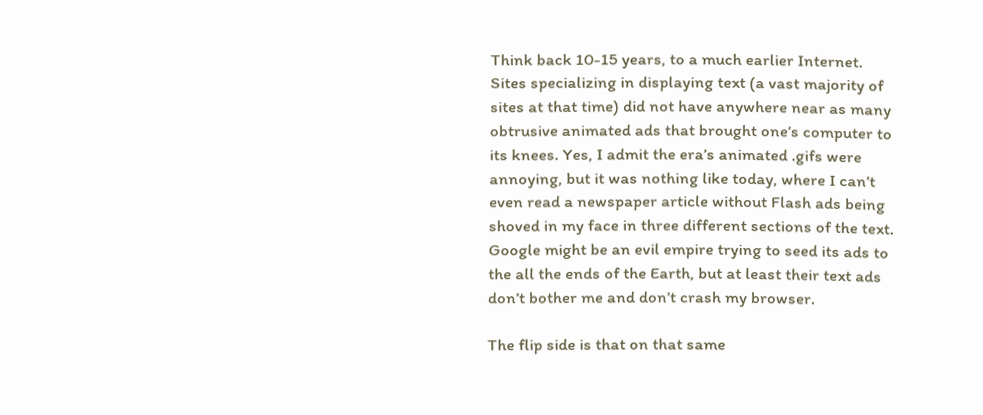Think back 10-15 years, to a much earlier Internet. Sites specializing in displaying text (a vast majority of sites at that time) did not have anywhere near as many obtrusive animated ads that brought one’s computer to its knees. Yes, I admit the era’s animated .gifs were annoying, but it was nothing like today, where I can’t even read a newspaper article without Flash ads being shoved in my face in three different sections of the text. Google might be an evil empire trying to seed its ads to the all the ends of the Earth, but at least their text ads don’t bother me and don’t crash my browser.

The flip side is that on that same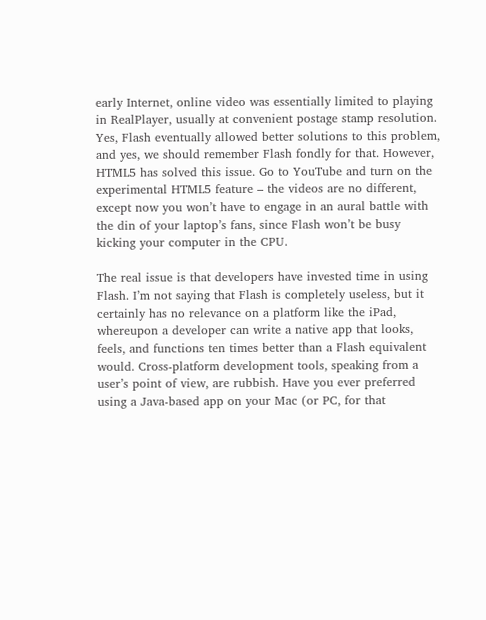early Internet, online video was essentially limited to playing in RealPlayer, usually at convenient postage stamp resolution. Yes, Flash eventually allowed better solutions to this problem, and yes, we should remember Flash fondly for that. However, HTML5 has solved this issue. Go to YouTube and turn on the experimental HTML5 feature – the videos are no different, except now you won’t have to engage in an aural battle with the din of your laptop’s fans, since Flash won’t be busy kicking your computer in the CPU.

The real issue is that developers have invested time in using Flash. I’m not saying that Flash is completely useless, but it certainly has no relevance on a platform like the iPad, whereupon a developer can write a native app that looks, feels, and functions ten times better than a Flash equivalent would. Cross-platform development tools, speaking from a user’s point of view, are rubbish. Have you ever preferred using a Java-based app on your Mac (or PC, for that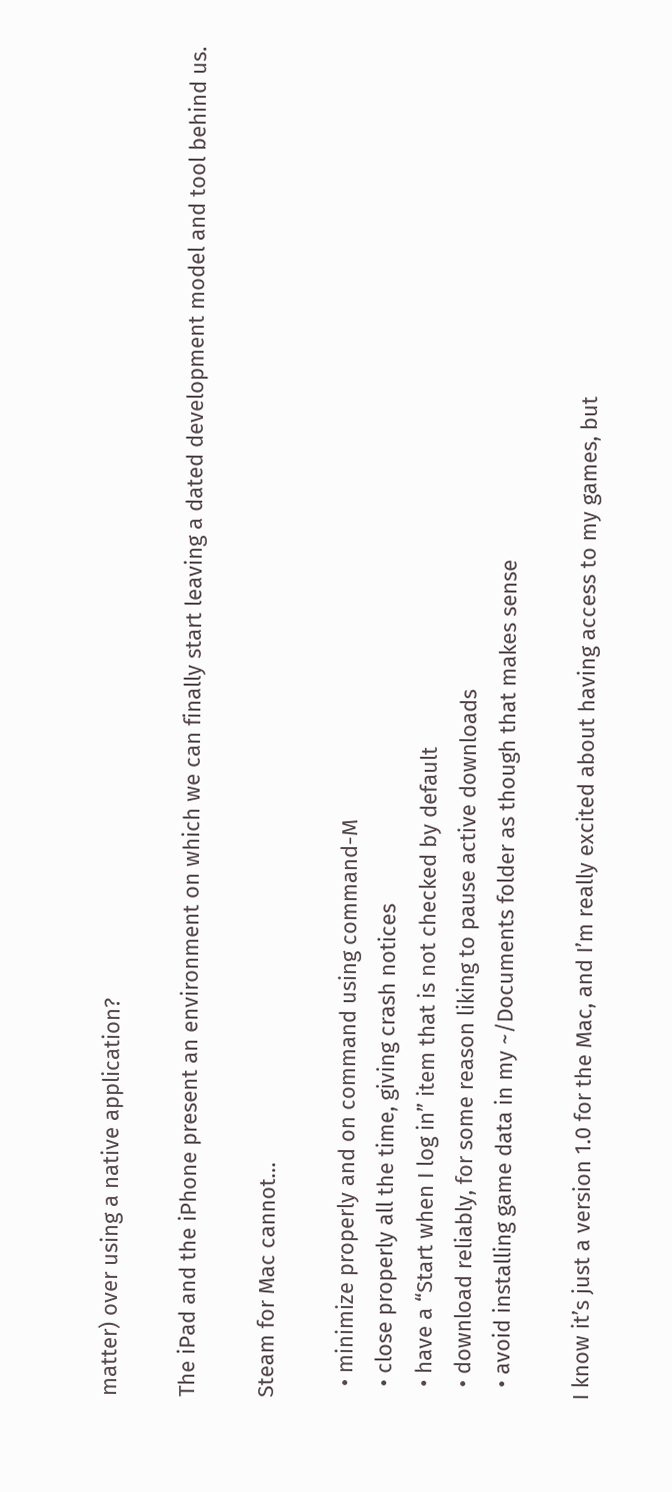matter) over using a native application?

The iPad and the iPhone present an environment on which we can finally start leaving a dated development model and tool behind us.

Steam for Mac cannot…

  • minimize properly and on command using command-M
  • close properly all the time, giving crash notices
  • have a “Start when I log in” item that is not checked by default
  • download reliably, for some reason liking to pause active downloads
  • avoid installing game data in my ~/Documents folder as though that makes sense

I know it’s just a version 1.0 for the Mac, and I’m really excited about having access to my games, but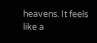heavens. It feels like a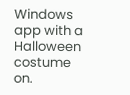Windows app with a Halloween costume on.